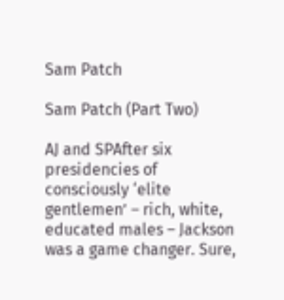Sam Patch

Sam Patch (Part Two)

AJ and SPAfter six presidencies of consciously ‘elite gentlemen’ – rich, white, educated males – Jackson was a game changer. Sure,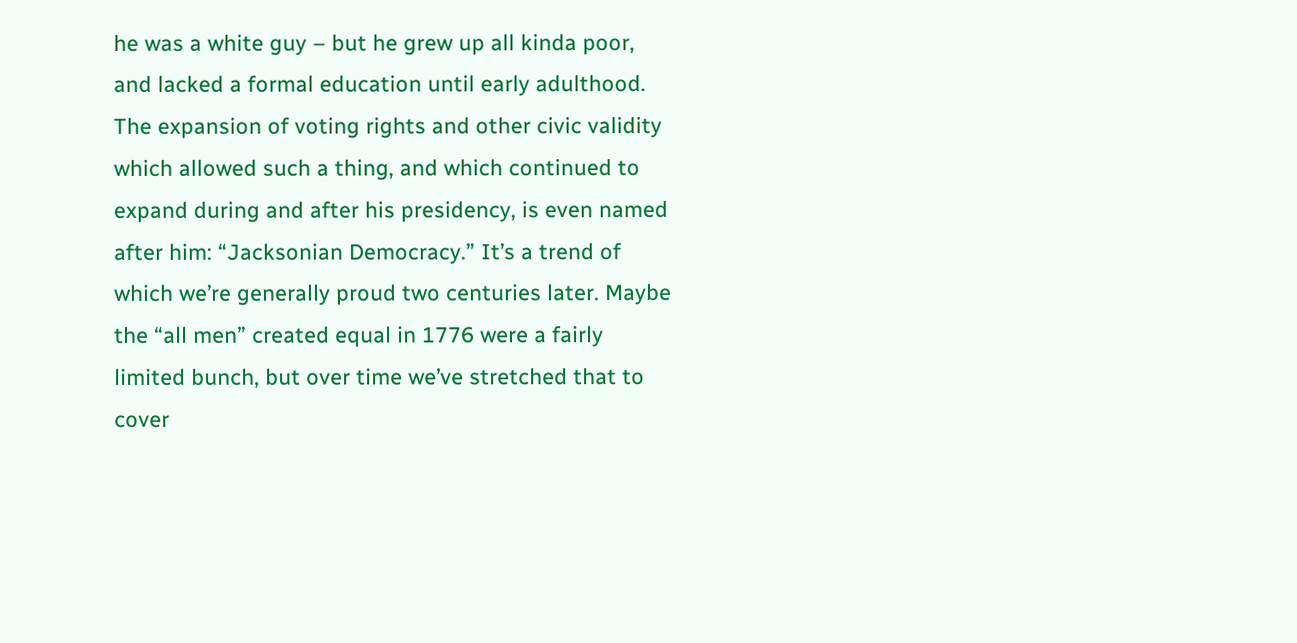he was a white guy – but he grew up all kinda poor, and lacked a formal education until early adulthood. The expansion of voting rights and other civic validity which allowed such a thing, and which continued to expand during and after his presidency, is even named after him: “Jacksonian Democracy.” It’s a trend of which we’re generally proud two centuries later. Maybe the “all men” created equal in 1776 were a fairly limited bunch, but over time we’ve stretched that to cover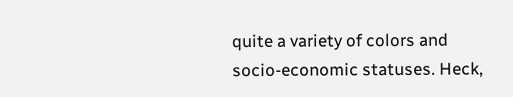quite a variety of colors and socio-economic statuses. Heck,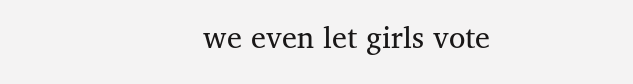we even let girls vote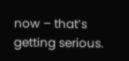now – that’s getting serious.